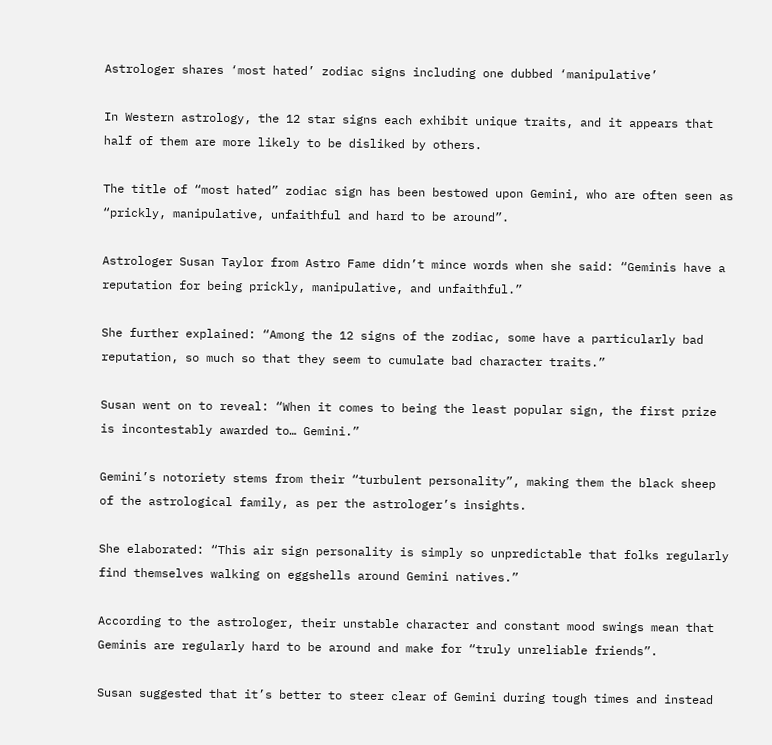Astrologer shares ‘most hated’ zodiac signs including one dubbed ‘manipulative’

In Western astrology, the 12 star signs each exhibit unique traits, and it appears that half of them are more likely to be disliked by others.

The title of “most hated” zodiac sign has been bestowed upon Gemini, who are often seen as “prickly, manipulative, unfaithful and hard to be around”.

Astrologer Susan Taylor from Astro Fame didn’t mince words when she said: “Geminis have a reputation for being prickly, manipulative, and unfaithful.”

She further explained: “Among the 12 signs of the zodiac, some have a particularly bad reputation, so much so that they seem to cumulate bad character traits.”

Susan went on to reveal: “When it comes to being the least popular sign, the first prize is incontestably awarded to… Gemini.”

Gemini’s notoriety stems from their “turbulent personality”, making them the black sheep of the astrological family, as per the astrologer’s insights.

She elaborated: “This air sign personality is simply so unpredictable that folks regularly find themselves walking on eggshells around Gemini natives.”

According to the astrologer, their unstable character and constant mood swings mean that Geminis are regularly hard to be around and make for “truly unreliable friends”.

Susan suggested that it’s better to steer clear of Gemini during tough times and instead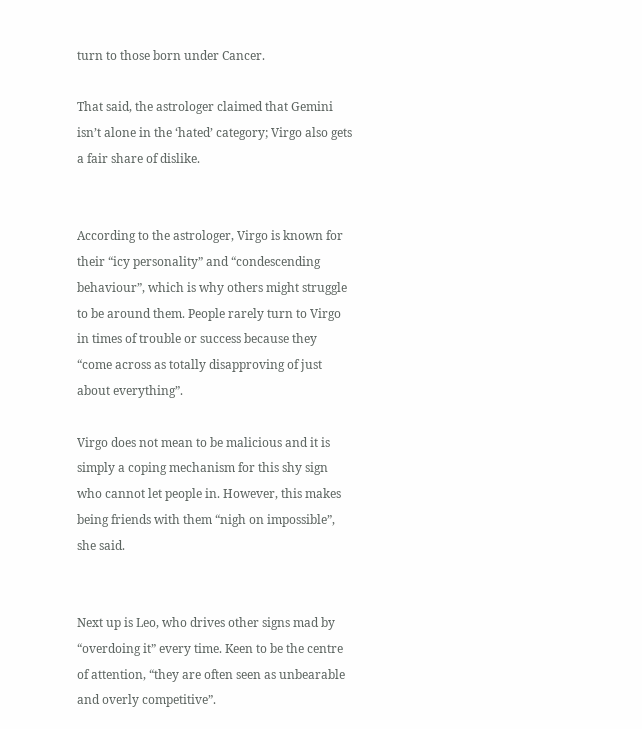turn to those born under Cancer.

That said, the astrologer claimed that Gemini isn’t alone in the ‘hated’ category; Virgo also gets a fair share of dislike.


According to the astrologer, Virgo is known for their “icy personality” and “condescending behaviour”, which is why others might struggle to be around them. People rarely turn to Virgo in times of trouble or success because they “come across as totally disapproving of just about everything”.

Virgo does not mean to be malicious and it is simply a coping mechanism for this shy sign who cannot let people in. However, this makes being friends with them “nigh on impossible”, she said.


Next up is Leo, who drives other signs mad by “overdoing it” every time. Keen to be the centre of attention, “they are often seen as unbearable and overly competitive”.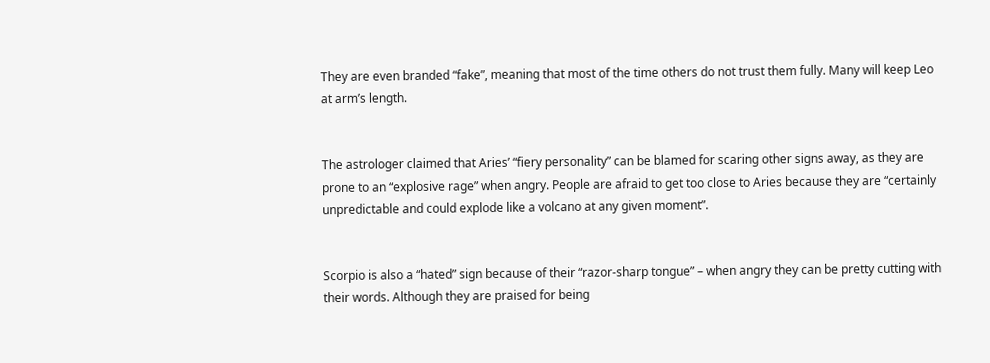They are even branded “fake”, meaning that most of the time others do not trust them fully. Many will keep Leo at arm’s length.


The astrologer claimed that Aries’ “fiery personality” can be blamed for scaring other signs away, as they are prone to an “explosive rage” when angry. People are afraid to get too close to Aries because they are “certainly unpredictable and could explode like a volcano at any given moment”.


Scorpio is also a “hated” sign because of their “razor-sharp tongue” – when angry they can be pretty cutting with their words. Although they are praised for being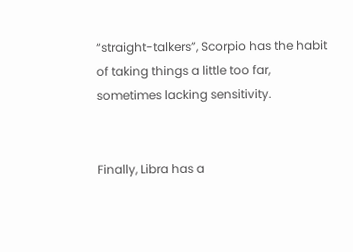“straight-talkers”, Scorpio has the habit of taking things a little too far, sometimes lacking sensitivity.


Finally, Libra has a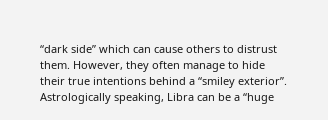“dark side” which can cause others to distrust them. However, they often manage to hide their true intentions behind a “smiley exterior”. Astrologically speaking, Libra can be a “huge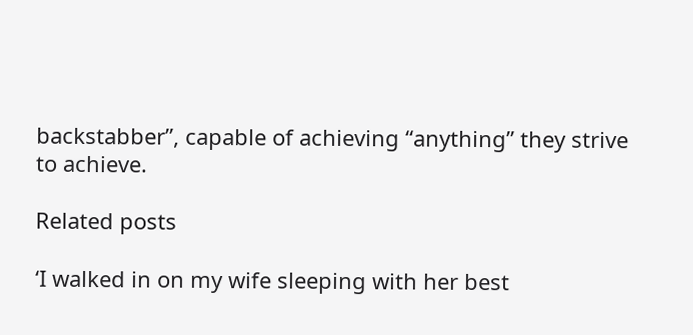backstabber”, capable of achieving “anything” they strive to achieve.

Related posts

‘I walked in on my wife sleeping with her best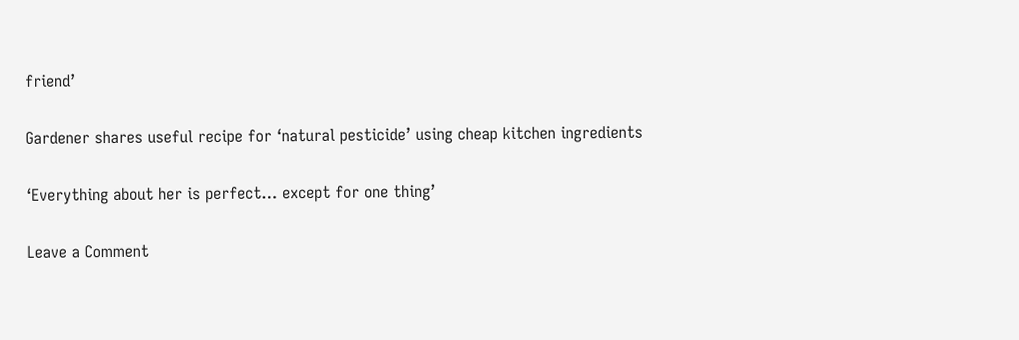friend’

Gardener shares useful recipe for ‘natural pesticide’ using cheap kitchen ingredients

‘Everything about her is perfect… except for one thing’

Leave a Comment